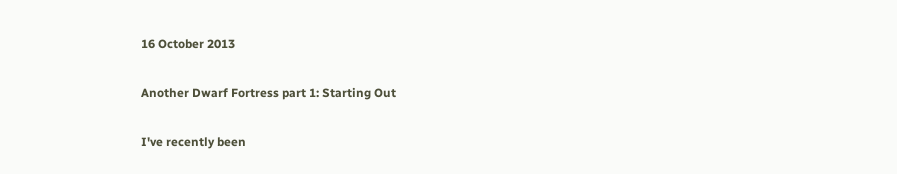16 October 2013

Another Dwarf Fortress part 1: Starting Out

I've recently been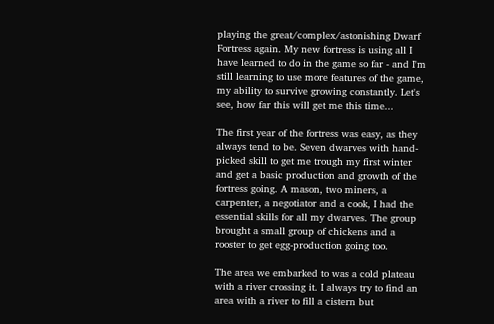playing the great/complex/astonishing Dwarf Fortress again. My new fortress is using all I have learned to do in the game so far - and I'm still learning to use more features of the game, my ability to survive growing constantly. Let's see, how far this will get me this time...

The first year of the fortress was easy, as they always tend to be. Seven dwarves with hand-picked skill to get me trough my first winter and get a basic production and growth of the fortress going. A mason, two miners, a carpenter, a negotiator and a cook, I had the essential skills for all my dwarves. The group brought a small group of chickens and a rooster to get egg-production going too.

The area we embarked to was a cold plateau with a river crossing it. I always try to find an area with a river to fill a cistern but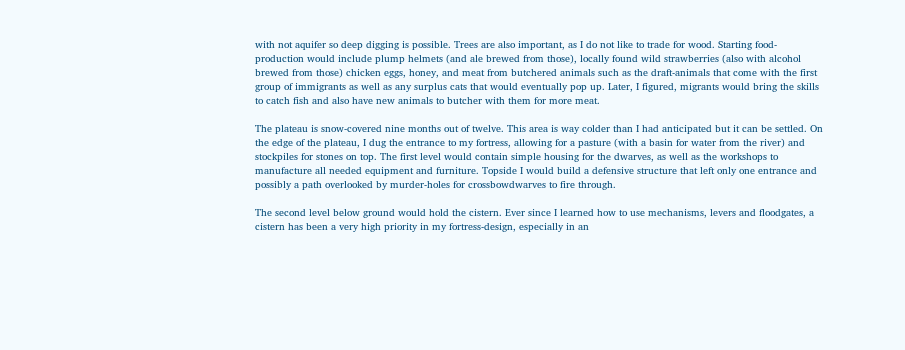with not aquifer so deep digging is possible. Trees are also important, as I do not like to trade for wood. Starting food-production would include plump helmets (and ale brewed from those), locally found wild strawberries (also with alcohol brewed from those) chicken eggs, honey, and meat from butchered animals such as the draft-animals that come with the first group of immigrants as well as any surplus cats that would eventually pop up. Later, I figured, migrants would bring the skills to catch fish and also have new animals to butcher with them for more meat.

The plateau is snow-covered nine months out of twelve. This area is way colder than I had anticipated but it can be settled. On the edge of the plateau, I dug the entrance to my fortress, allowing for a pasture (with a basin for water from the river) and stockpiles for stones on top. The first level would contain simple housing for the dwarves, as well as the workshops to manufacture all needed equipment and furniture. Topside I would build a defensive structure that left only one entrance and possibly a path overlooked by murder-holes for crossbowdwarves to fire through.

The second level below ground would hold the cistern. Ever since I learned how to use mechanisms, levers and floodgates, a cistern has been a very high priority in my fortress-design, especially in an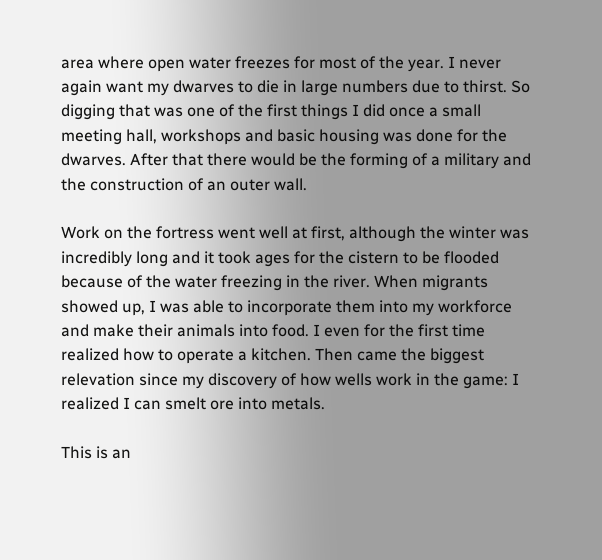area where open water freezes for most of the year. I never again want my dwarves to die in large numbers due to thirst. So digging that was one of the first things I did once a small meeting hall, workshops and basic housing was done for the dwarves. After that there would be the forming of a military and the construction of an outer wall.

Work on the fortress went well at first, although the winter was incredibly long and it took ages for the cistern to be flooded because of the water freezing in the river. When migrants showed up, I was able to incorporate them into my workforce and make their animals into food. I even for the first time realized how to operate a kitchen. Then came the biggest relevation since my discovery of how wells work in the game: I realized I can smelt ore into metals.

This is an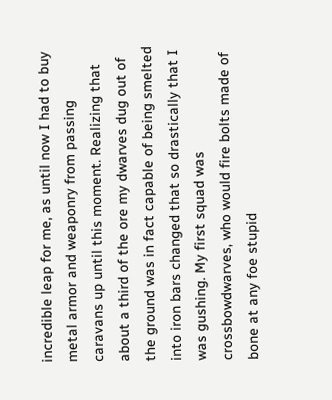incredible leap for me, as until now I had to buy metal armor and weaponry from passing caravans up until this moment. Realizing that about a third of the ore my dwarves dug out of the ground was in fact capable of being smelted into iron bars changed that so drastically that I was gushing. My first squad was crossbowdwarves, who would fire bolts made of bone at any foe stupid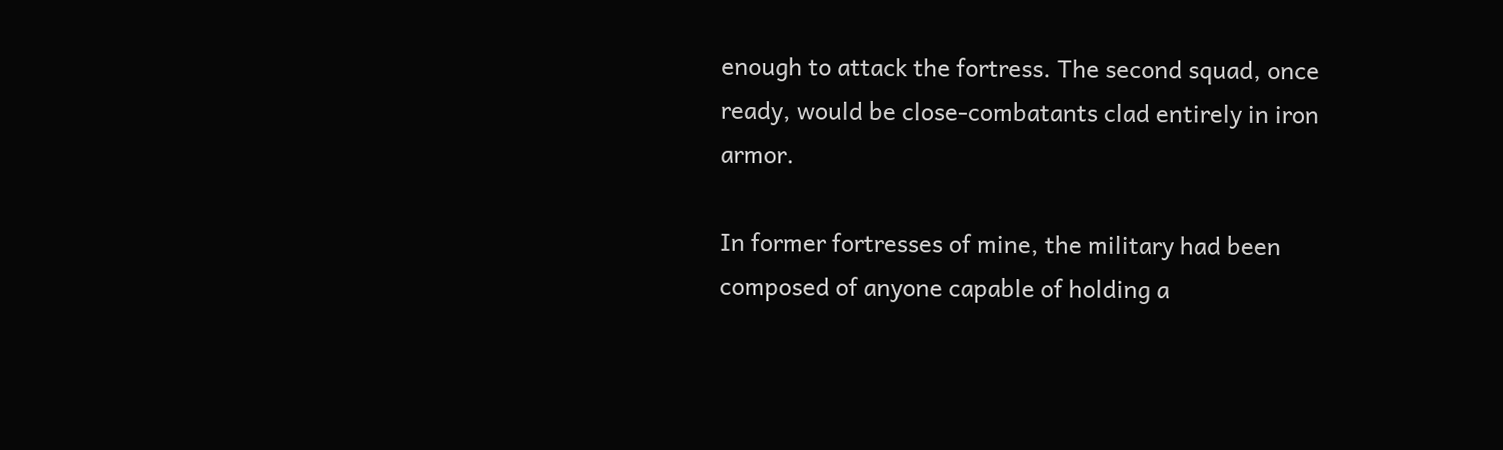enough to attack the fortress. The second squad, once ready, would be close-combatants clad entirely in iron armor.

In former fortresses of mine, the military had been composed of anyone capable of holding a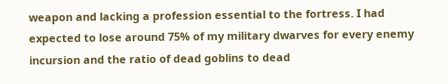weapon and lacking a profession essential to the fortress. I had expected to lose around 75% of my military dwarves for every enemy incursion and the ratio of dead goblins to dead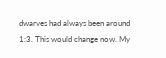dwarves had always been around 1:3. This would change now. My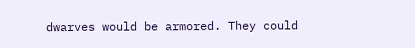dwarves would be armored. They could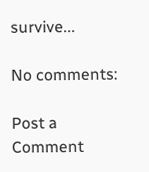survive...

No comments:

Post a Comment